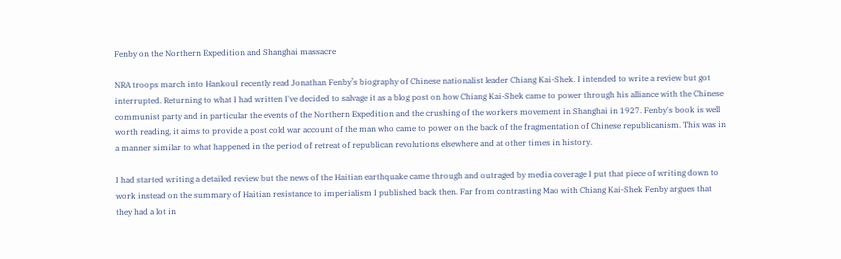Fenby on the Northern Expedition and Shanghai massacre

NRA troops march into HankouI recently read Jonathan Fenby’s biography of Chinese nationalist leader Chiang Kai-Shek. I intended to write a review but got interrupted. Returning to what I had written I've decided to salvage it as a blog post on how Chiang Kai-Shek came to power through his alliance with the Chinese communist party and in particular the events of the Northern Expedition and the crushing of the workers movement in Shanghai in 1927. Fenby's book is well worth reading, it aims to provide a post cold war account of the man who came to power on the back of the fragmentation of Chinese republicanism. This was in a manner similar to what happened in the period of retreat of republican revolutions elsewhere and at other times in history.

I had started writing a detailed review but the news of the Haitian earthquake came through and outraged by media coverage I put that piece of writing down to work instead on the summary of Haitian resistance to imperialism I published back then. Far from contrasting Mao with Chiang Kai-Shek Fenby argues that they had a lot in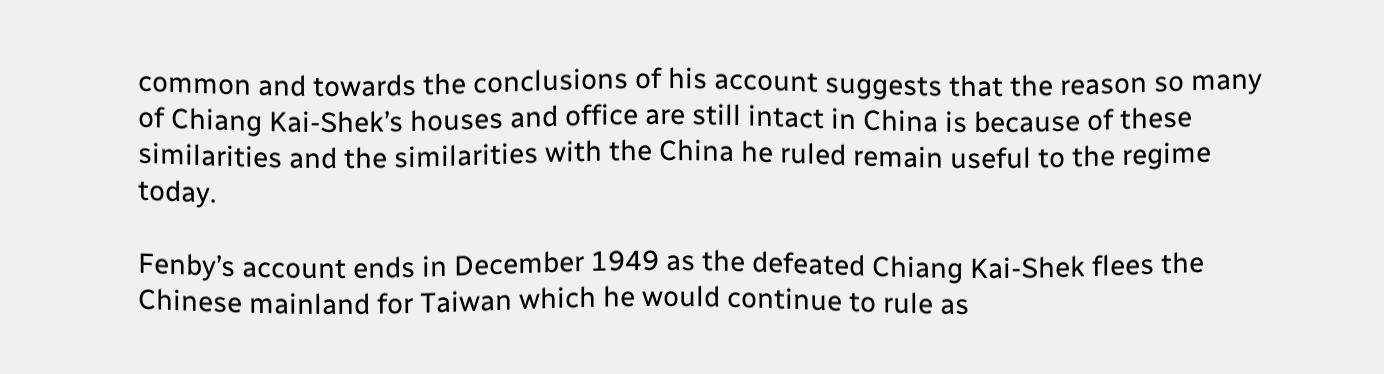common and towards the conclusions of his account suggests that the reason so many of Chiang Kai-Shek’s houses and office are still intact in China is because of these similarities and the similarities with the China he ruled remain useful to the regime today.

Fenby’s account ends in December 1949 as the defeated Chiang Kai-Shek flees the Chinese mainland for Taiwan which he would continue to rule as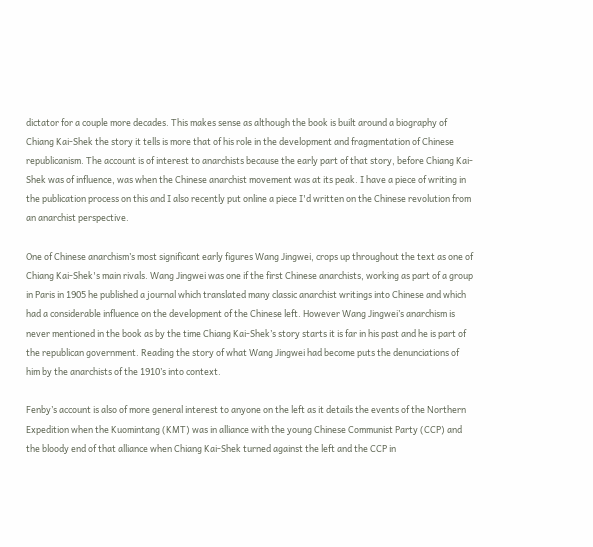dictator for a couple more decades. This makes sense as although the book is built around a biography of Chiang Kai-Shek the story it tells is more that of his role in the development and fragmentation of Chinese republicanism. The account is of interest to anarchists because the early part of that story, before Chiang Kai-Shek was of influence, was when the Chinese anarchist movement was at its peak. I have a piece of writing in the publication process on this and I also recently put online a piece I'd written on the Chinese revolution from an anarchist perspective.

One of Chinese anarchism’s most significant early figures Wang Jingwei, crops up throughout the text as one of Chiang Kai-Shek's main rivals. Wang Jingwei was one if the first Chinese anarchists, working as part of a group in Paris in 1905 he published a journal which translated many classic anarchist writings into Chinese and which had a considerable influence on the development of the Chinese left. However Wang Jingwei’s anarchism is never mentioned in the book as by the time Chiang Kai-Shek’s story starts it is far in his past and he is part of the republican government. Reading the story of what Wang Jingwei had become puts the denunciations of him by the anarchists of the 1910’s into context.

Fenby’s account is also of more general interest to anyone on the left as it details the events of the Northern Expedition when the Kuomintang (KMT) was in alliance with the young Chinese Communist Party (CCP) and the bloody end of that alliance when Chiang Kai-Shek turned against the left and the CCP in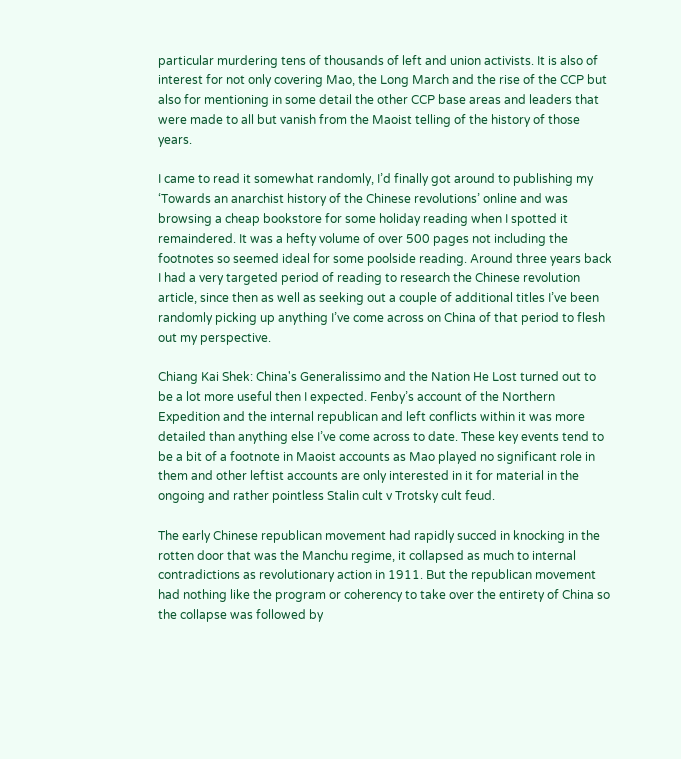particular murdering tens of thousands of left and union activists. It is also of interest for not only covering Mao, the Long March and the rise of the CCP but also for mentioning in some detail the other CCP base areas and leaders that were made to all but vanish from the Maoist telling of the history of those years.

I came to read it somewhat randomly, I’d finally got around to publishing my ‘Towards an anarchist history of the Chinese revolutions’ online and was browsing a cheap bookstore for some holiday reading when I spotted it remaindered. It was a hefty volume of over 500 pages not including the footnotes so seemed ideal for some poolside reading. Around three years back I had a very targeted period of reading to research the Chinese revolution article, since then as well as seeking out a couple of additional titles I’ve been randomly picking up anything I’ve come across on China of that period to flesh out my perspective.

Chiang Kai Shek: China's Generalissimo and the Nation He Lost turned out to be a lot more useful then I expected. Fenby’s account of the Northern Expedition and the internal republican and left conflicts within it was more detailed than anything else I’ve come across to date. These key events tend to be a bit of a footnote in Maoist accounts as Mao played no significant role in them and other leftist accounts are only interested in it for material in the ongoing and rather pointless Stalin cult v Trotsky cult feud.

The early Chinese republican movement had rapidly succed in knocking in the rotten door that was the Manchu regime, it collapsed as much to internal contradictions as revolutionary action in 1911. But the republican movement had nothing like the program or coherency to take over the entirety of China so the collapse was followed by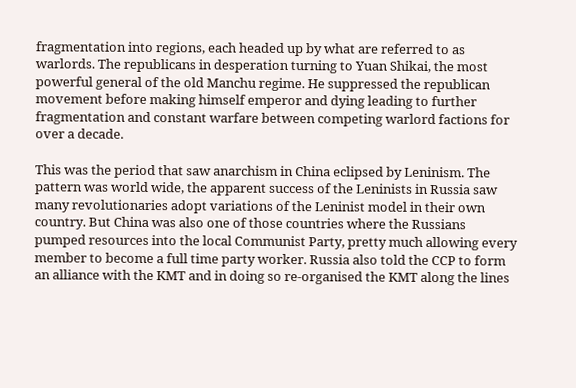fragmentation into regions, each headed up by what are referred to as warlords. The republicans in desperation turning to Yuan Shikai, the most powerful general of the old Manchu regime. He suppressed the republican movement before making himself emperor and dying leading to further fragmentation and constant warfare between competing warlord factions for over a decade.

This was the period that saw anarchism in China eclipsed by Leninism. The pattern was world wide, the apparent success of the Leninists in Russia saw many revolutionaries adopt variations of the Leninist model in their own country. But China was also one of those countries where the Russians pumped resources into the local Communist Party, pretty much allowing every member to become a full time party worker. Russia also told the CCP to form an alliance with the KMT and in doing so re-organised the KMT along the lines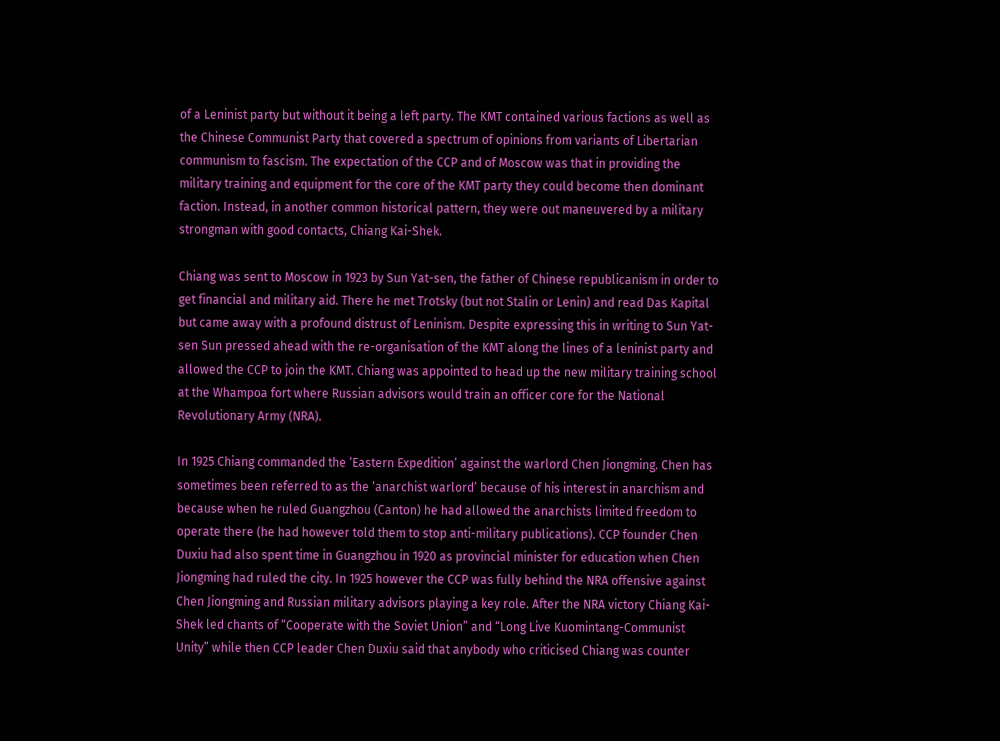of a Leninist party but without it being a left party. The KMT contained various factions as well as the Chinese Communist Party that covered a spectrum of opinions from variants of Libertarian communism to fascism. The expectation of the CCP and of Moscow was that in providing the military training and equipment for the core of the KMT party they could become then dominant faction. Instead, in another common historical pattern, they were out maneuvered by a military strongman with good contacts, Chiang Kai-Shek.

Chiang was sent to Moscow in 1923 by Sun Yat-sen, the father of Chinese republicanism in order to get financial and military aid. There he met Trotsky (but not Stalin or Lenin) and read Das Kapital but came away with a profound distrust of Leninism. Despite expressing this in writing to Sun Yat-sen Sun pressed ahead with the re-organisation of the KMT along the lines of a leninist party and allowed the CCP to join the KMT. Chiang was appointed to head up the new military training school at the Whampoa fort where Russian advisors would train an officer core for the National Revolutionary Army (NRA).

In 1925 Chiang commanded the ‘Eastern Expedition’ against the warlord Chen Jiongming. Chen has sometimes been referred to as the ‘anarchist warlord’ because of his interest in anarchism and because when he ruled Guangzhou (Canton) he had allowed the anarchists limited freedom to operate there (he had however told them to stop anti-military publications). CCP founder Chen Duxiu had also spent time in Guangzhou in 1920 as provincial minister for education when Chen Jiongming had ruled the city. In 1925 however the CCP was fully behind the NRA offensive against Chen Jiongming and Russian military advisors playing a key role. After the NRA victory Chiang Kai-Shek led chants of “Cooperate with the Soviet Union” and “Long Live Kuomintang-Communist Unity” while then CCP leader Chen Duxiu said that anybody who criticised Chiang was counter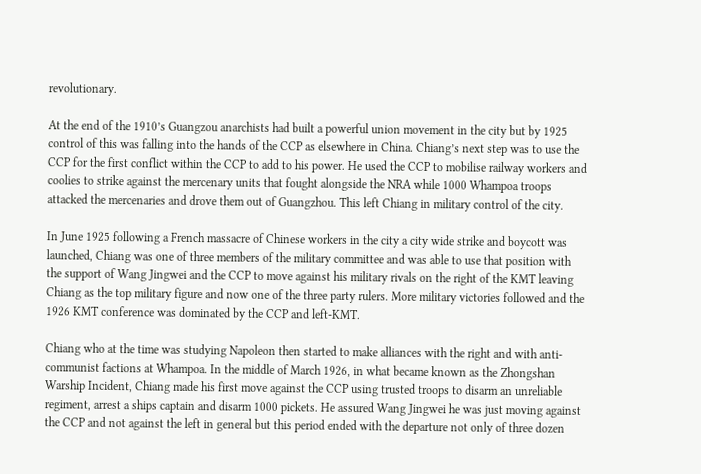revolutionary.

At the end of the 1910’s Guangzou anarchists had built a powerful union movement in the city but by 1925 control of this was falling into the hands of the CCP as elsewhere in China. Chiang’s next step was to use the CCP for the first conflict within the CCP to add to his power. He used the CCP to mobilise railway workers and coolies to strike against the mercenary units that fought alongside the NRA while 1000 Whampoa troops attacked the mercenaries and drove them out of Guangzhou. This left Chiang in military control of the city.

In June 1925 following a French massacre of Chinese workers in the city a city wide strike and boycott was launched, Chiang was one of three members of the military committee and was able to use that position with the support of Wang Jingwei and the CCP to move against his military rivals on the right of the KMT leaving Chiang as the top military figure and now one of the three party rulers. More military victories followed and the 1926 KMT conference was dominated by the CCP and left-KMT.

Chiang who at the time was studying Napoleon then started to make alliances with the right and with anti-communist factions at Whampoa. In the middle of March 1926, in what became known as the Zhongshan Warship Incident, Chiang made his first move against the CCP using trusted troops to disarm an unreliable regiment, arrest a ships captain and disarm 1000 pickets. He assured Wang Jingwei he was just moving against the CCP and not against the left in general but this period ended with the departure not only of three dozen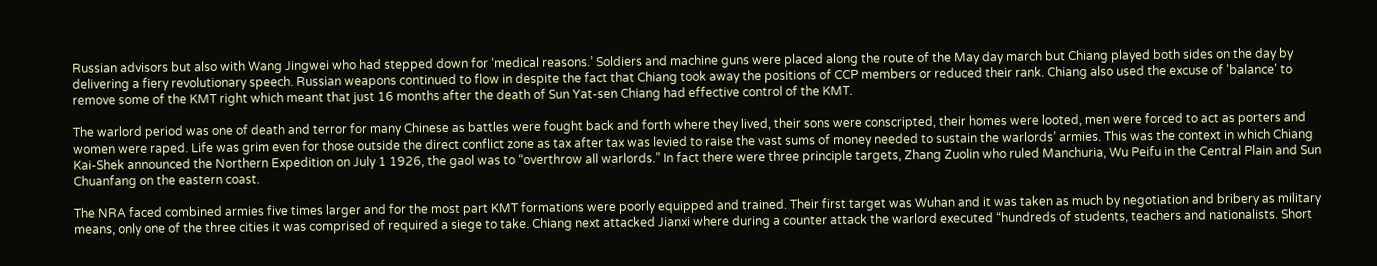Russian advisors but also with Wang Jingwei who had stepped down for ‘medical reasons.’ Soldiers and machine guns were placed along the route of the May day march but Chiang played both sides on the day by delivering a fiery revolutionary speech. Russian weapons continued to flow in despite the fact that Chiang took away the positions of CCP members or reduced their rank. Chiang also used the excuse of 'balance' to remove some of the KMT right which meant that just 16 months after the death of Sun Yat-sen Chiang had effective control of the KMT.

The warlord period was one of death and terror for many Chinese as battles were fought back and forth where they lived, their sons were conscripted, their homes were looted, men were forced to act as porters and women were raped. Life was grim even for those outside the direct conflict zone as tax after tax was levied to raise the vast sums of money needed to sustain the warlords’ armies. This was the context in which Chiang Kai-Shek announced the Northern Expedition on July 1 1926, the gaol was to “overthrow all warlords.” In fact there were three principle targets, Zhang Zuolin who ruled Manchuria, Wu Peifu in the Central Plain and Sun Chuanfang on the eastern coast.

The NRA faced combined armies five times larger and for the most part KMT formations were poorly equipped and trained. Their first target was Wuhan and it was taken as much by negotiation and bribery as military means, only one of the three cities it was comprised of required a siege to take. Chiang next attacked Jianxi where during a counter attack the warlord executed “hundreds of students, teachers and nationalists. Short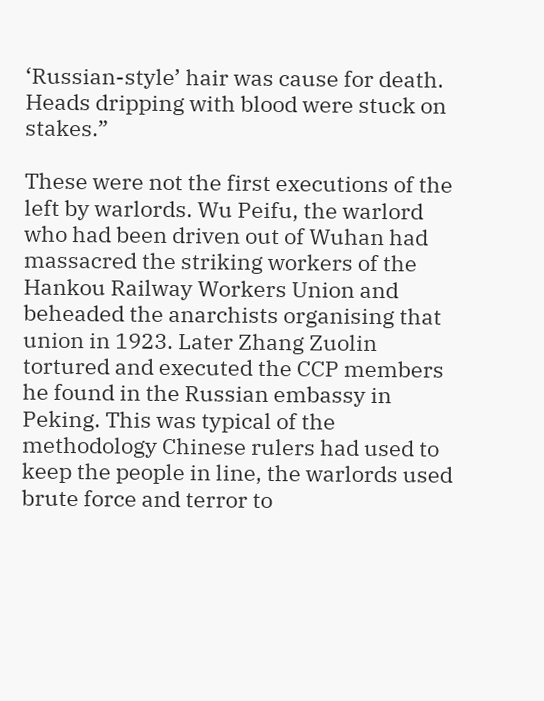‘Russian-style’ hair was cause for death. Heads dripping with blood were stuck on stakes.”

These were not the first executions of the left by warlords. Wu Peifu, the warlord who had been driven out of Wuhan had massacred the striking workers of the Hankou Railway Workers Union and beheaded the anarchists organising that union in 1923. Later Zhang Zuolin tortured and executed the CCP members he found in the Russian embassy in Peking. This was typical of the methodology Chinese rulers had used to keep the people in line, the warlords used brute force and terror to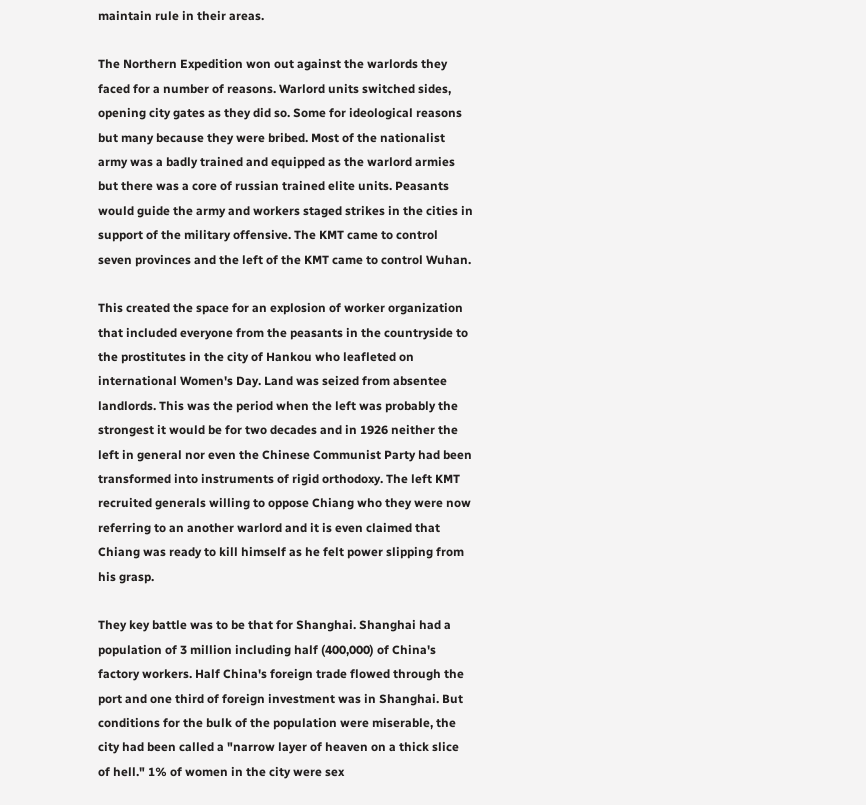maintain rule in their areas.

The Northern Expedition won out against the warlords they faced for a number of reasons. Warlord units switched sides, opening city gates as they did so. Some for ideological reasons but many because they were bribed. Most of the nationalist army was a badly trained and equipped as the warlord armies but there was a core of russian trained elite units. Peasants would guide the army and workers staged strikes in the cities in support of the military offensive. The KMT came to control seven provinces and the left of the KMT came to control Wuhan.

This created the space for an explosion of worker organization that included everyone from the peasants in the countryside to the prostitutes in the city of Hankou who leafleted on international Women's Day. Land was seized from absentee landlords. This was the period when the left was probably the strongest it would be for two decades and in 1926 neither the left in general nor even the Chinese Communist Party had been transformed into instruments of rigid orthodoxy. The left KMT recruited generals willing to oppose Chiang who they were now referring to an another warlord and it is even claimed that Chiang was ready to kill himself as he felt power slipping from his grasp.

They key battle was to be that for Shanghai. Shanghai had a population of 3 million including half (400,000) of China's factory workers. Half China's foreign trade flowed through the port and one third of foreign investment was in Shanghai. But conditions for the bulk of the population were miserable, the city had been called a "narrow layer of heaven on a thick slice of hell." 1% of women in the city were sex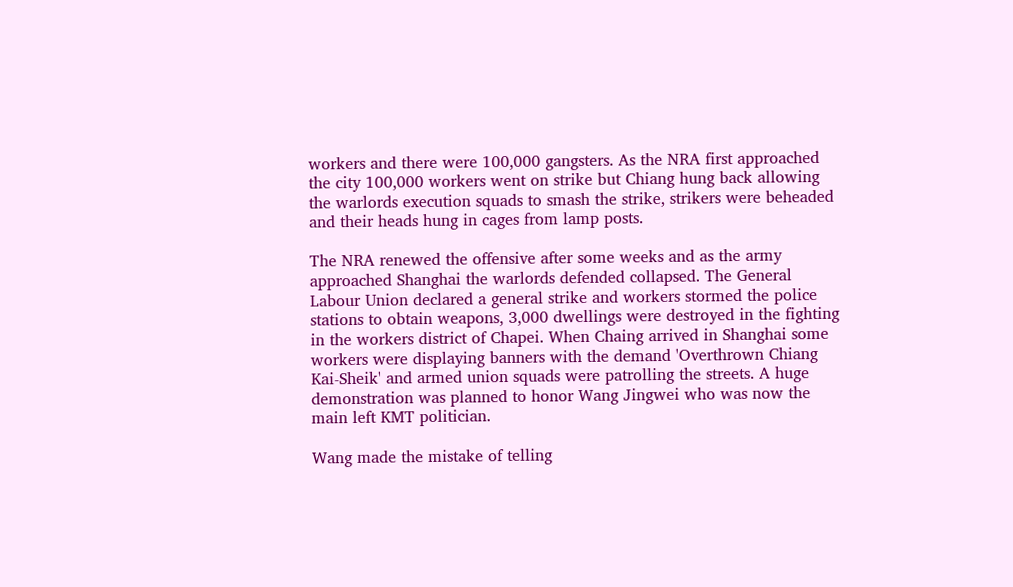workers and there were 100,000 gangsters. As the NRA first approached the city 100,000 workers went on strike but Chiang hung back allowing the warlords execution squads to smash the strike, strikers were beheaded and their heads hung in cages from lamp posts.

The NRA renewed the offensive after some weeks and as the army approached Shanghai the warlords defended collapsed. The General Labour Union declared a general strike and workers stormed the police stations to obtain weapons, 3,000 dwellings were destroyed in the fighting in the workers district of Chapei. When Chaing arrived in Shanghai some workers were displaying banners with the demand 'Overthrown Chiang Kai-Sheik' and armed union squads were patrolling the streets. A huge demonstration was planned to honor Wang Jingwei who was now the main left KMT politician.

Wang made the mistake of telling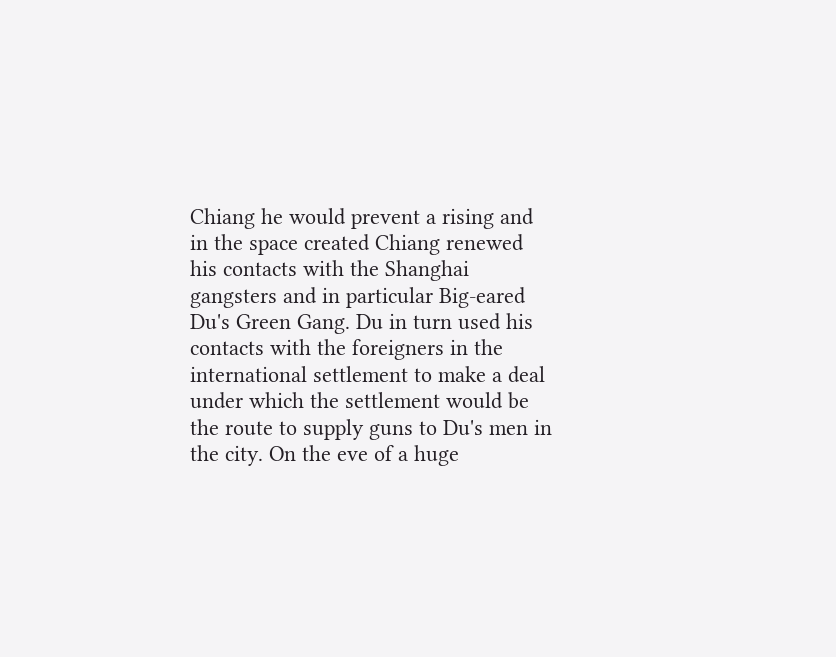Chiang he would prevent a rising and in the space created Chiang renewed his contacts with the Shanghai gangsters and in particular Big-eared Du's Green Gang. Du in turn used his contacts with the foreigners in the international settlement to make a deal under which the settlement would be the route to supply guns to Du's men in the city. On the eve of a huge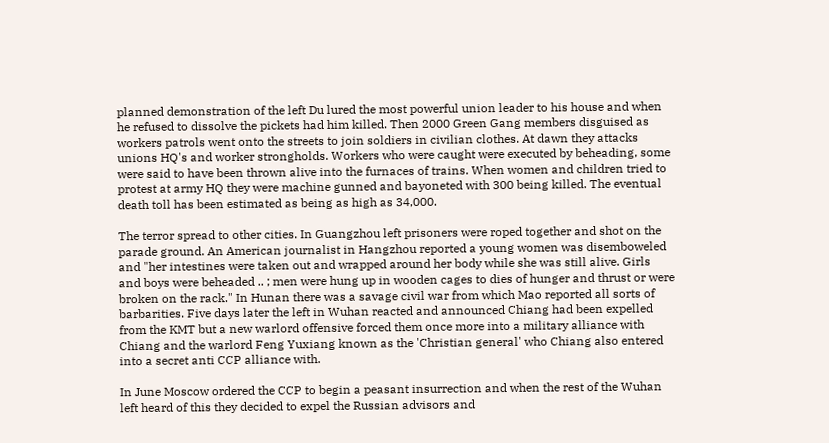planned demonstration of the left Du lured the most powerful union leader to his house and when he refused to dissolve the pickets had him killed. Then 2000 Green Gang members disguised as workers patrols went onto the streets to join soldiers in civilian clothes. At dawn they attacks unions HQ's and worker strongholds. Workers who were caught were executed by beheading, some were said to have been thrown alive into the furnaces of trains. When women and children tried to protest at army HQ they were machine gunned and bayoneted with 300 being killed. The eventual death toll has been estimated as being as high as 34,000.

The terror spread to other cities. In Guangzhou left prisoners were roped together and shot on the parade ground. An American journalist in Hangzhou reported a young women was disemboweled and "her intestines were taken out and wrapped around her body while she was still alive. Girls and boys were beheaded .. ; men were hung up in wooden cages to dies of hunger and thrust or were broken on the rack." In Hunan there was a savage civil war from which Mao reported all sorts of barbarities. Five days later the left in Wuhan reacted and announced Chiang had been expelled from the KMT but a new warlord offensive forced them once more into a military alliance with Chiang and the warlord Feng Yuxiang known as the 'Christian general' who Chiang also entered into a secret anti CCP alliance with.

In June Moscow ordered the CCP to begin a peasant insurrection and when the rest of the Wuhan left heard of this they decided to expel the Russian advisors and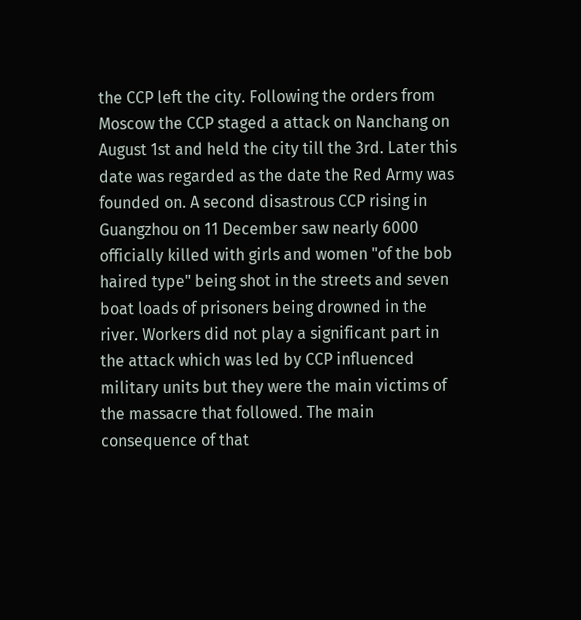the CCP left the city. Following the orders from Moscow the CCP staged a attack on Nanchang on August 1st and held the city till the 3rd. Later this date was regarded as the date the Red Army was founded on. A second disastrous CCP rising in Guangzhou on 11 December saw nearly 6000 officially killed with girls and women "of the bob haired type" being shot in the streets and seven boat loads of prisoners being drowned in the river. Workers did not play a significant part in the attack which was led by CCP influenced military units but they were the main victims of the massacre that followed. The main consequence of that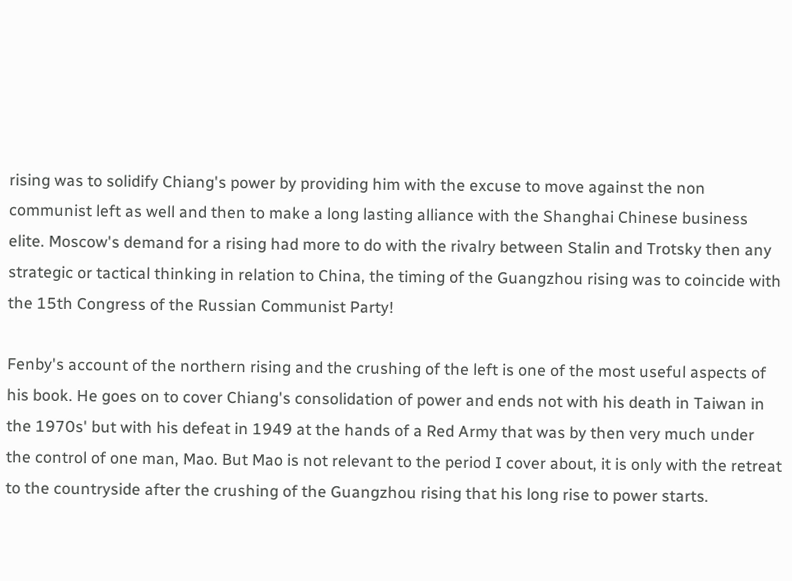rising was to solidify Chiang's power by providing him with the excuse to move against the non communist left as well and then to make a long lasting alliance with the Shanghai Chinese business elite. Moscow's demand for a rising had more to do with the rivalry between Stalin and Trotsky then any strategic or tactical thinking in relation to China, the timing of the Guangzhou rising was to coincide with the 15th Congress of the Russian Communist Party!

Fenby's account of the northern rising and the crushing of the left is one of the most useful aspects of his book. He goes on to cover Chiang's consolidation of power and ends not with his death in Taiwan in the 1970s' but with his defeat in 1949 at the hands of a Red Army that was by then very much under the control of one man, Mao. But Mao is not relevant to the period I cover about, it is only with the retreat to the countryside after the crushing of the Guangzhou rising that his long rise to power starts.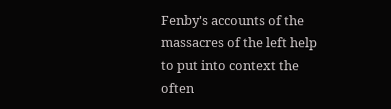Fenby's accounts of the massacres of the left help to put into context the often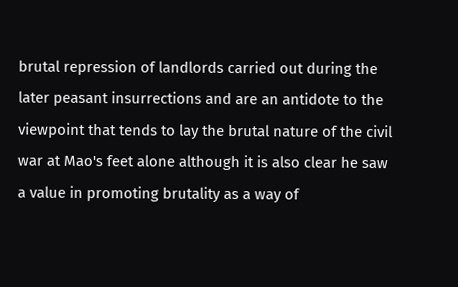brutal repression of landlords carried out during the later peasant insurrections and are an antidote to the viewpoint that tends to lay the brutal nature of the civil war at Mao's feet alone although it is also clear he saw a value in promoting brutality as a way of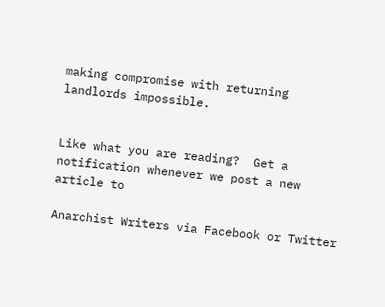making compromise with returning landlords impossible.


Like what you are reading?  Get a notification whenever we post a new article to

Anarchist Writers via Facebook or Twitter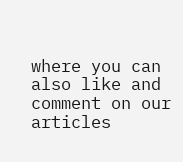where you can also like and comment on our articles